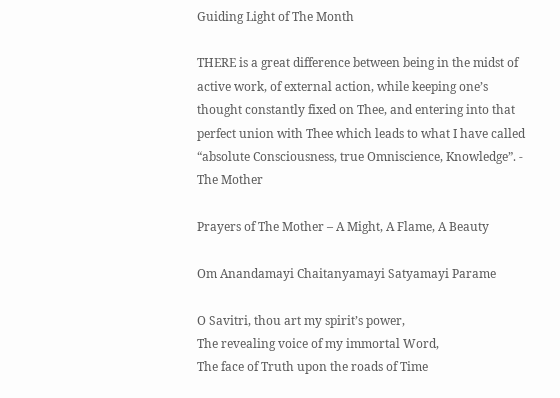Guiding Light of The Month

THERE is a great difference between being in the midst of active work, of external action, while keeping one’s thought constantly fixed on Thee, and entering into that perfect union with Thee which leads to what I have called “absolute Consciousness, true Omniscience, Knowledge”. - The Mother

Prayers of The Mother – A Might, A Flame, A Beauty

Om Anandamayi Chaitanyamayi Satyamayi Parame

O Savitri, thou art my spirit’s power,
The revealing voice of my immortal Word,
The face of Truth upon the roads of Time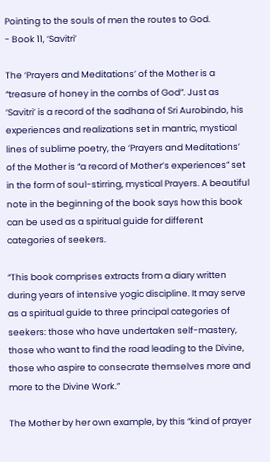Pointing to the souls of men the routes to God.
- Book 11, ‘Savitri’

The ‘Prayers and Meditations’ of the Mother is a “treasure of honey in the combs of God”. Just as ‘Savitri’ is a record of the sadhana of Sri Aurobindo, his experiences and realizations set in mantric, mystical lines of sublime poetry, the ‘Prayers and Meditations’ of the Mother is “a record of Mother’s experiences” set in the form of soul-stirring, mystical Prayers. A beautiful note in the beginning of the book says how this book can be used as a spiritual guide for different categories of seekers.

“This book comprises extracts from a diary written during years of intensive yogic discipline. It may serve as a spiritual guide to three principal categories of seekers: those who have undertaken self-mastery, those who want to find the road leading to the Divine, those who aspire to consecrate themselves more and more to the Divine Work.”

The Mother by her own example, by this “kind of prayer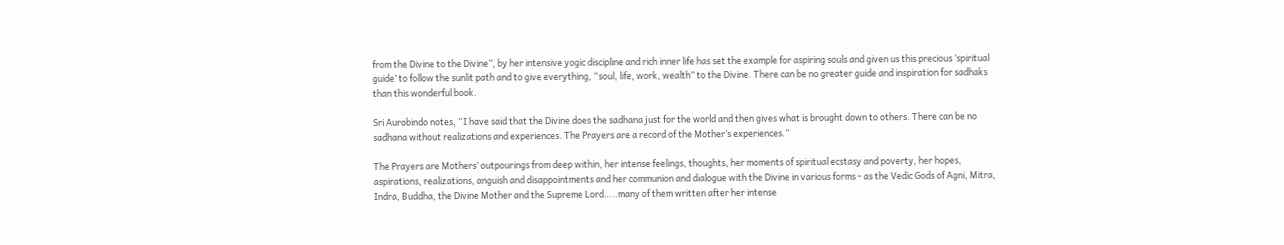from the Divine to the Divine”, by her intensive yogic discipline and rich inner life has set the example for aspiring souls and given us this precious ‘spiritual guide’ to follow the sunlit path and to give everything, “soul, life, work, wealth” to the Divine. There can be no greater guide and inspiration for sadhaks than this wonderful book.

Sri Aurobindo notes, “I have said that the Divine does the sadhana just for the world and then gives what is brought down to others. There can be no sadhana without realizations and experiences. The Prayers are a record of the Mother’s experiences.”

The Prayers are Mothers’ outpourings from deep within, her intense feelings, thoughts, her moments of spiritual ecstasy and poverty, her hopes, aspirations, realizations, anguish and disappointments and her communion and dialogue with the Divine in various forms - as the Vedic Gods of Agni, Mitra, Indra, Buddha, the Divine Mother and the Supreme Lord…..many of them written after her intense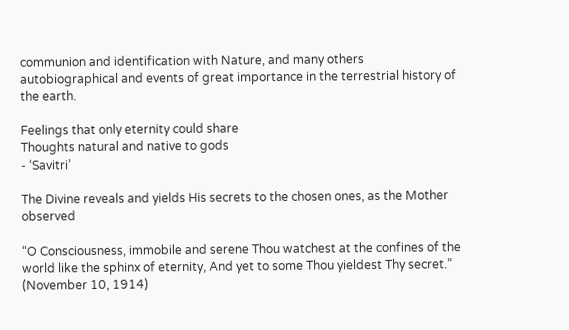communion and identification with Nature, and many others autobiographical and events of great importance in the terrestrial history of the earth.

Feelings that only eternity could share
Thoughts natural and native to gods
- ‘Savitri’

The Divine reveals and yields His secrets to the chosen ones, as the Mother observed

“O Consciousness, immobile and serene Thou watchest at the confines of the world like the sphinx of eternity, And yet to some Thou yieldest Thy secret.” (November 10, 1914)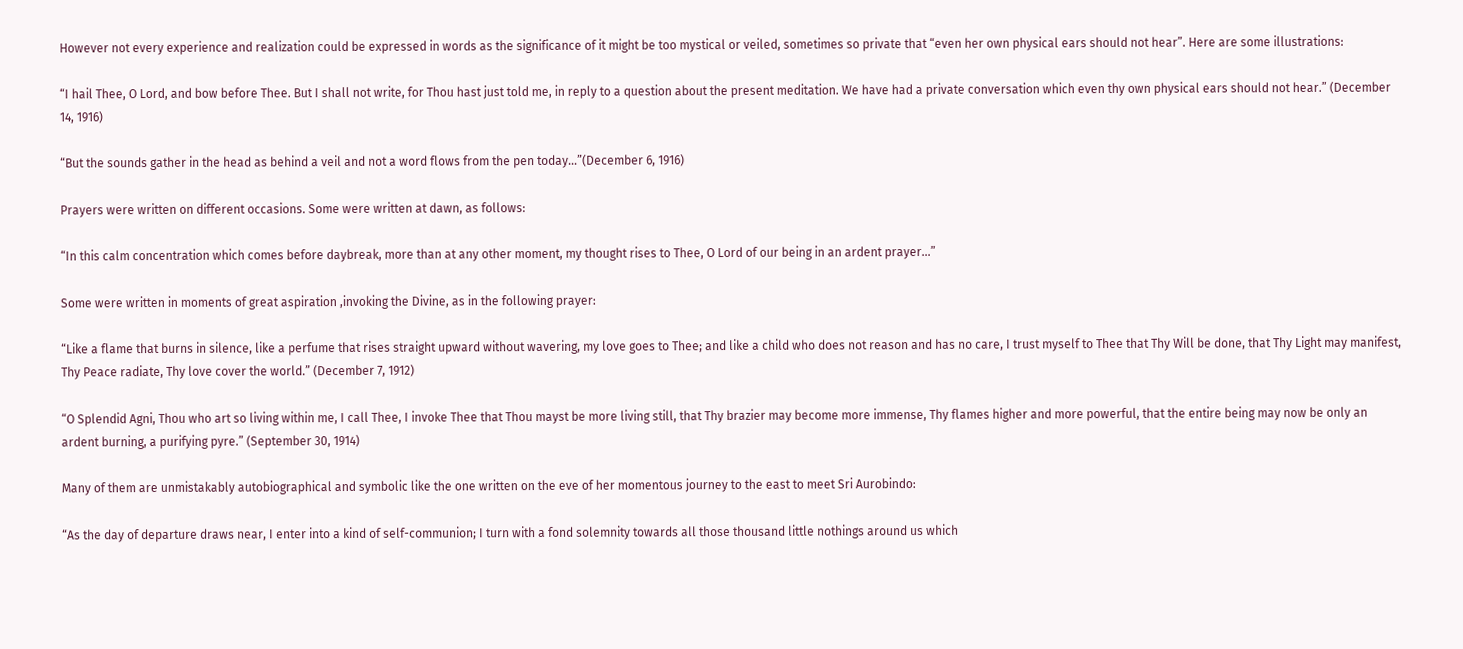However not every experience and realization could be expressed in words as the significance of it might be too mystical or veiled, sometimes so private that “even her own physical ears should not hear”. Here are some illustrations:

“I hail Thee, O Lord, and bow before Thee. But I shall not write, for Thou hast just told me, in reply to a question about the present meditation. We have had a private conversation which even thy own physical ears should not hear.” (December 14, 1916)

“But the sounds gather in the head as behind a veil and not a word flows from the pen today…”(December 6, 1916)

Prayers were written on different occasions. Some were written at dawn, as follows:

“In this calm concentration which comes before daybreak, more than at any other moment, my thought rises to Thee, O Lord of our being in an ardent prayer…”

Some were written in moments of great aspiration ,invoking the Divine, as in the following prayer:

“Like a flame that burns in silence, like a perfume that rises straight upward without wavering, my love goes to Thee; and like a child who does not reason and has no care, I trust myself to Thee that Thy Will be done, that Thy Light may manifest, Thy Peace radiate, Thy love cover the world.” (December 7, 1912)

“O Splendid Agni, Thou who art so living within me, I call Thee, I invoke Thee that Thou mayst be more living still, that Thy brazier may become more immense, Thy flames higher and more powerful, that the entire being may now be only an ardent burning, a purifying pyre.” (September 30, 1914)

Many of them are unmistakably autobiographical and symbolic like the one written on the eve of her momentous journey to the east to meet Sri Aurobindo:

“As the day of departure draws near, I enter into a kind of self-communion; I turn with a fond solemnity towards all those thousand little nothings around us which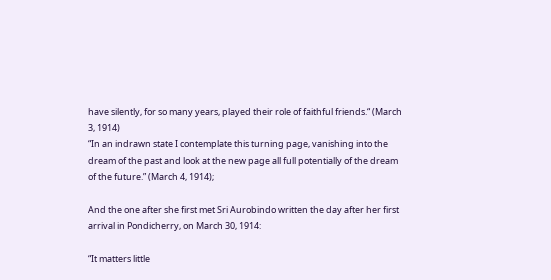have silently, for so many years, played their role of faithful friends.“ (March 3, 1914)
“In an indrawn state I contemplate this turning page, vanishing into the dream of the past and look at the new page all full potentially of the dream of the future.” (March 4, 1914);

And the one after she first met Sri Aurobindo written the day after her first arrival in Pondicherry, on March 30, 1914:

“It matters little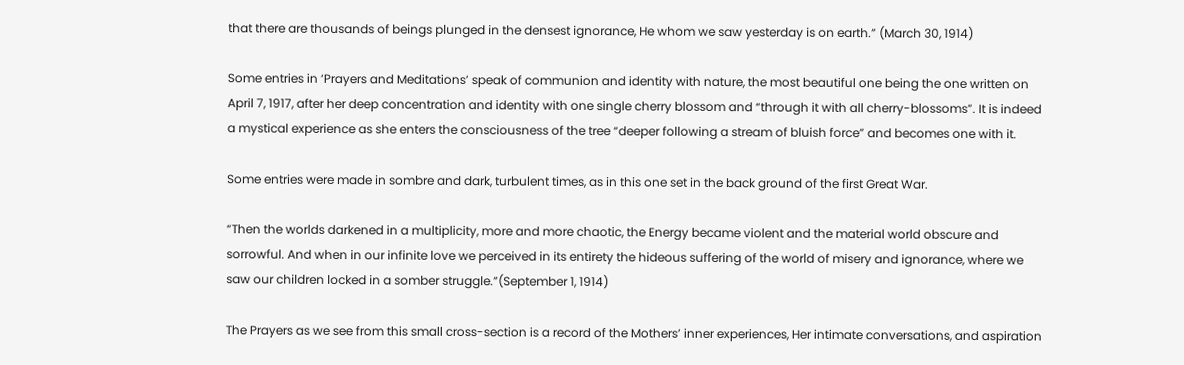that there are thousands of beings plunged in the densest ignorance, He whom we saw yesterday is on earth.” (March 30, 1914)

Some entries in ‘Prayers and Meditations’ speak of communion and identity with nature, the most beautiful one being the one written on April 7, 1917, after her deep concentration and identity with one single cherry blossom and “through it with all cherry-blossoms”. It is indeed a mystical experience as she enters the consciousness of the tree “deeper following a stream of bluish force” and becomes one with it.

Some entries were made in sombre and dark, turbulent times, as in this one set in the back ground of the first Great War.

“Then the worlds darkened in a multiplicity, more and more chaotic, the Energy became violent and the material world obscure and sorrowful. And when in our infinite love we perceived in its entirety the hideous suffering of the world of misery and ignorance, where we saw our children locked in a somber struggle.”(September 1, 1914)

The Prayers as we see from this small cross-section is a record of the Mothers’ inner experiences, Her intimate conversations, and aspiration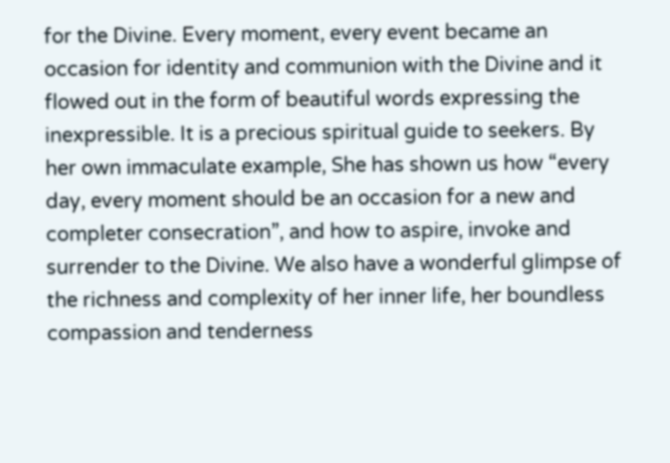for the Divine. Every moment, every event became an occasion for identity and communion with the Divine and it flowed out in the form of beautiful words expressing the inexpressible. It is a precious spiritual guide to seekers. By her own immaculate example, She has shown us how “every day, every moment should be an occasion for a new and completer consecration”, and how to aspire, invoke and surrender to the Divine. We also have a wonderful glimpse of the richness and complexity of her inner life, her boundless compassion and tenderness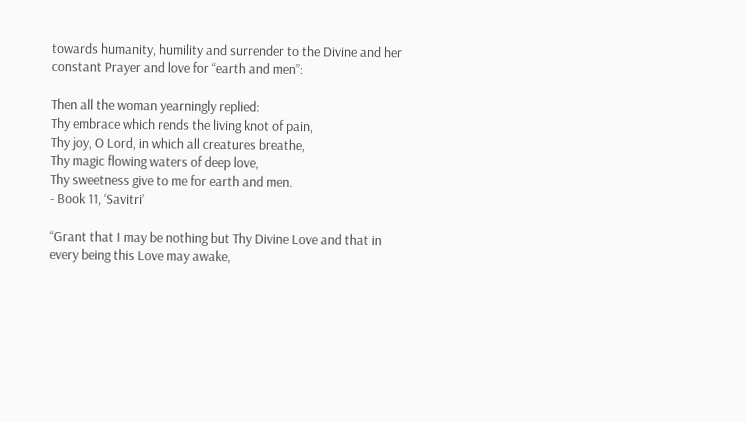towards humanity, humility and surrender to the Divine and her constant Prayer and love for “earth and men”:

Then all the woman yearningly replied:
Thy embrace which rends the living knot of pain,
Thy joy, O Lord, in which all creatures breathe,
Thy magic flowing waters of deep love,
Thy sweetness give to me for earth and men.
- Book 11, ‘Savitri’

“Grant that I may be nothing but Thy Divine Love and that in every being this Love may awake,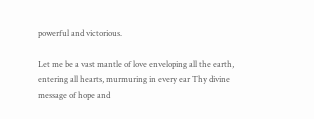powerful and victorious.

Let me be a vast mantle of love enveloping all the earth, entering all hearts, murmuring in every ear Thy divine message of hope and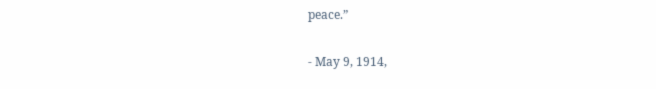peace.”

- May 9, 1914,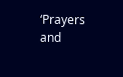‘Prayers and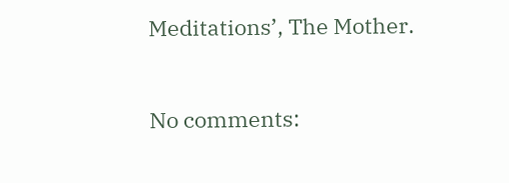Meditations’, The Mother.


No comments: